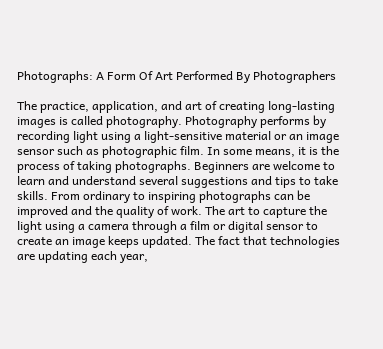Photographs: A Form Of Art Performed By Photographers

The practice, application, and art of creating long-lasting images is called photography. Photography performs by recording light using a light-sensitive material or an image sensor such as photographic film. In some means, it is the process of taking photographs. Beginners are welcome to learn and understand several suggestions and tips to take skills. From ordinary to inspiring photographs can be improved and the quality of work. The art to capture the light using a camera through a film or digital sensor to create an image keeps updated. The fact that technologies are updating each year,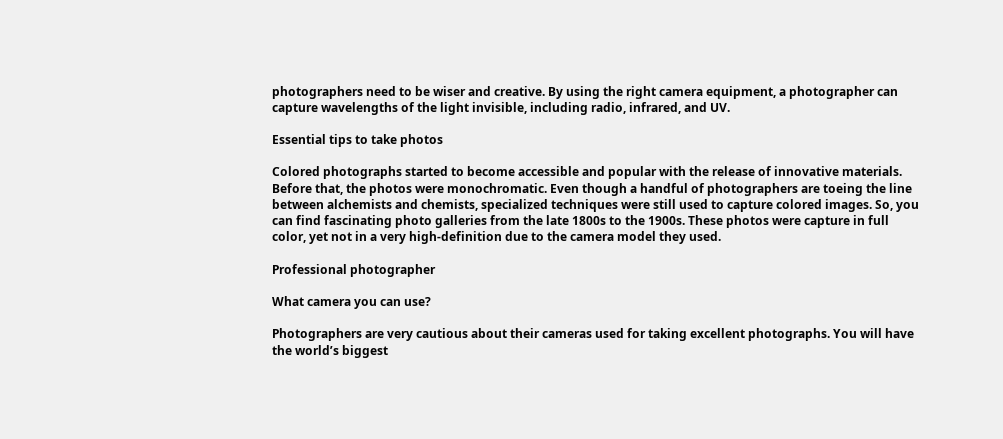photographers need to be wiser and creative. By using the right camera equipment, a photographer can capture wavelengths of the light invisible, including radio, infrared, and UV.

Essential tips to take photos

Colored photographs started to become accessible and popular with the release of innovative materials. Before that, the photos were monochromatic. Even though a handful of photographers are toeing the line between alchemists and chemists, specialized techniques were still used to capture colored images. So, you can find fascinating photo galleries from the late 1800s to the 1900s. These photos were capture in full color, yet not in a very high-definition due to the camera model they used.

Professional photographer

What camera you can use?

Photographers are very cautious about their cameras used for taking excellent photographs. You will have the world’s biggest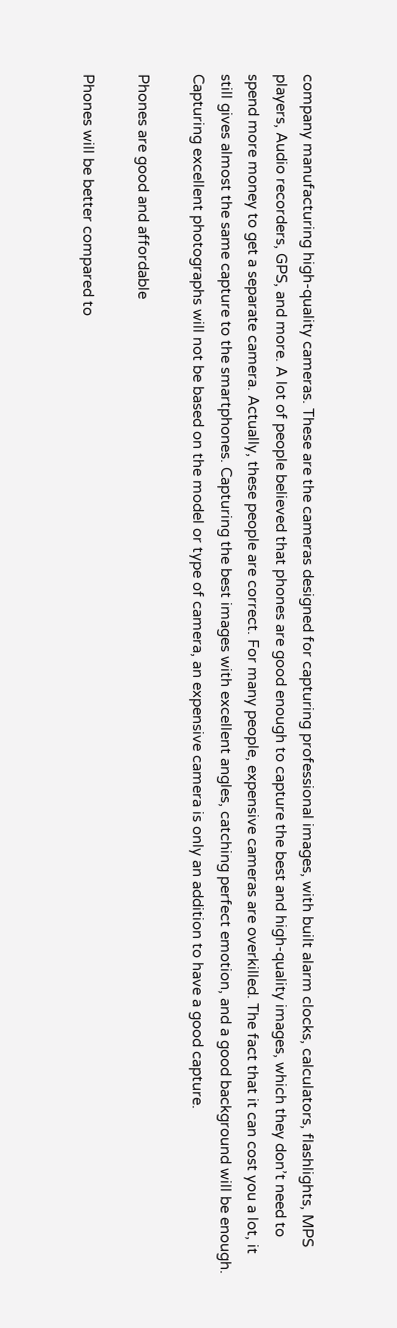company manufacturing high-quality cameras. These are the cameras designed for capturing professional images, with built alarm clocks, calculators, flashlights, MPS players, Audio recorders, GPS, and more. A lot of people believed that phones are good enough to capture the best and high-quality images, which they don’t need to spend more money to get a separate camera. Actually, these people are correct. For many people, expensive cameras are overkilled. The fact that it can cost you a lot, it still gives almost the same capture to the smartphones. Capturing the best images with excellent angles, catching perfect emotion, and a good background will be enough. Capturing excellent photographs will not be based on the model or type of camera, an expensive camera is only an addition to have a good capture.

Phones are good and affordable

Phones will be better compared to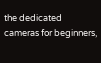the dedicated cameras for beginners,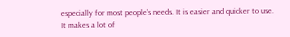especially for most people’s needs. It is easier and quicker to use. It makes a lot of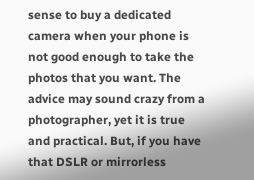sense to buy a dedicated camera when your phone is not good enough to take the photos that you want. The advice may sound crazy from a photographer, yet it is true and practical. But, if you have that DSLR or mirrorless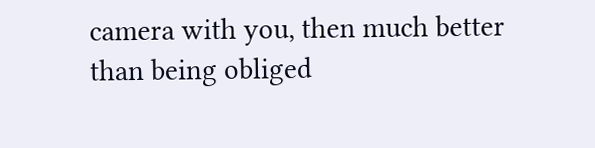camera with you, then much better than being obliged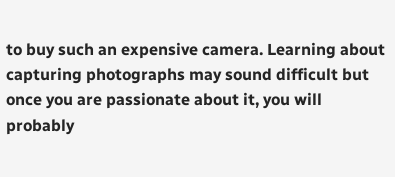to buy such an expensive camera. Learning about capturing photographs may sound difficult but once you are passionate about it, you will probably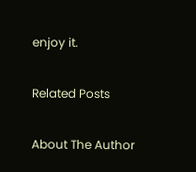enjoy it.

Related Posts

About The Author